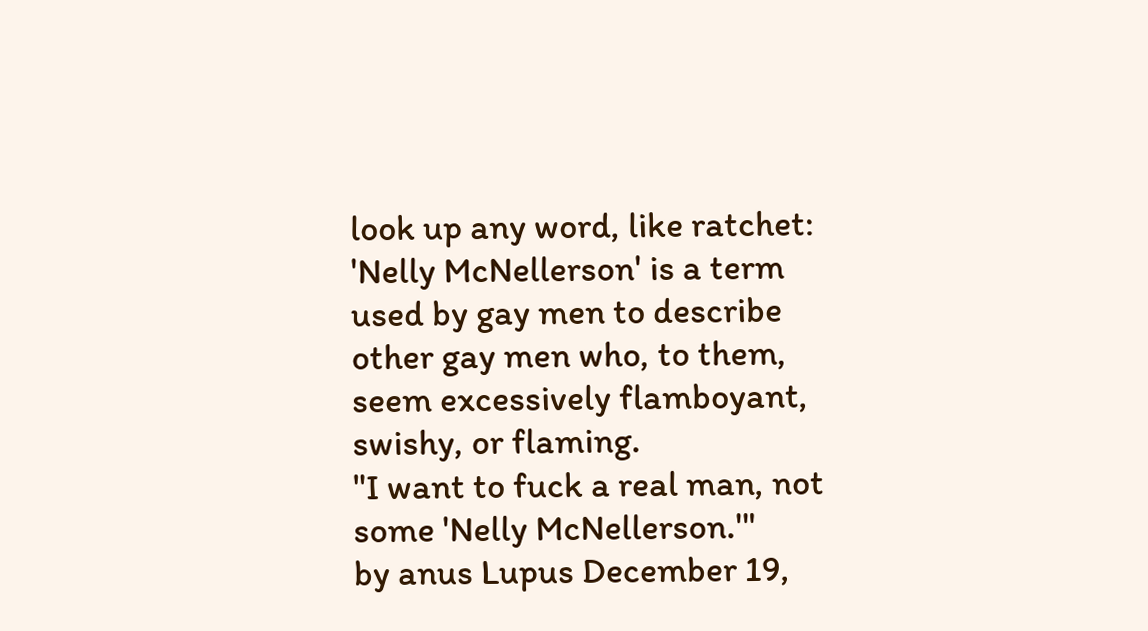look up any word, like ratchet:
'Nelly McNellerson' is a term used by gay men to describe other gay men who, to them, seem excessively flamboyant, swishy, or flaming.
"I want to fuck a real man, not some 'Nelly McNellerson.'"
by anus Lupus December 19,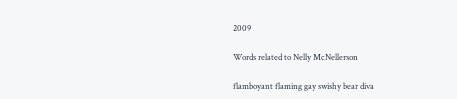2009

Words related to Nelly McNellerson

flamboyant flaming gay swishy bear diva